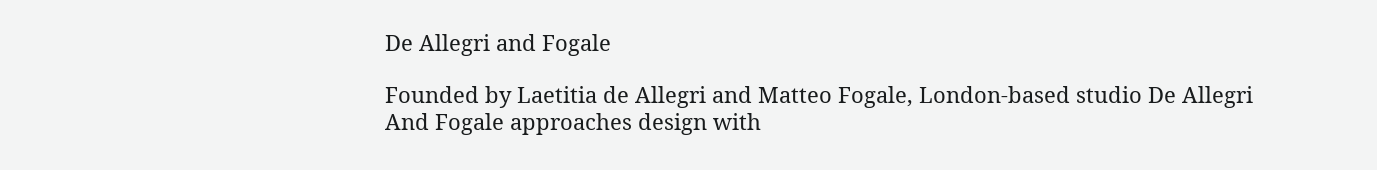De Allegri and Fogale

Founded by Laetitia de Allegri and Matteo Fogale, London-based studio De Allegri And Fogale approaches design with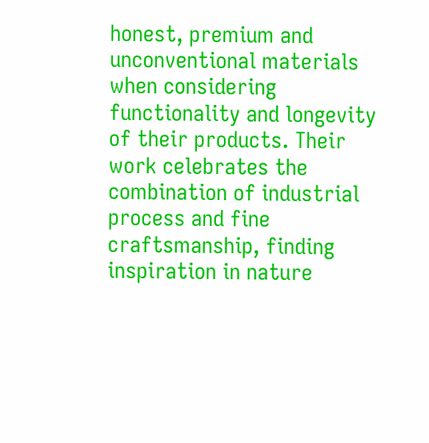honest, premium and unconventional materials when considering functionality and longevity of their products. Their work celebrates the combination of industrial process and fine craftsmanship, finding inspiration in nature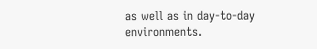as well as in day-to-day environments.